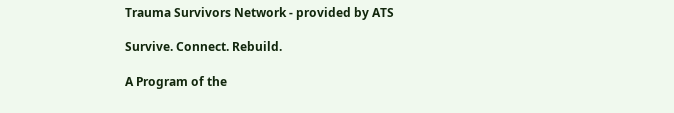Trauma Survivors Network - provided by ATS

Survive. Connect. Rebuild.

A Program of the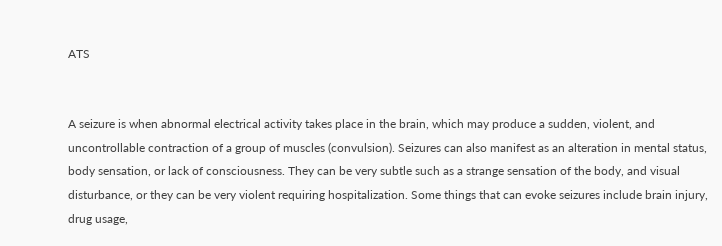ATS


A seizure is when abnormal electrical activity takes place in the brain, which may produce a sudden, violent, and uncontrollable contraction of a group of muscles (convulsion). Seizures can also manifest as an alteration in mental status, body sensation, or lack of consciousness. They can be very subtle such as a strange sensation of the body, and visual disturbance, or they can be very violent requiring hospitalization. Some things that can evoke seizures include brain injury, drug usage,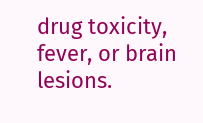drug toxicity, fever, or brain lesions.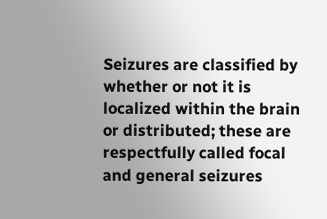Seizures are classified by whether or not it is localized within the brain or distributed; these are respectfully called focal and general seizures